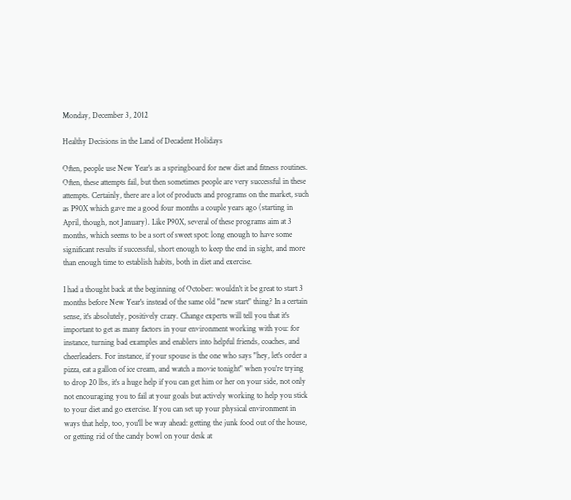Monday, December 3, 2012

Healthy Decisions in the Land of Decadent Holidays

Often, people use New Year's as a springboard for new diet and fitness routines. Often, these attempts fail, but then sometimes people are very successful in these attempts. Certainly, there are a lot of products and programs on the market, such as P90X which gave me a good four months a couple years ago (starting in April, though, not January). Like P90X, several of these programs aim at 3 months, which seems to be a sort of sweet spot: long enough to have some significant results if successful, short enough to keep the end in sight, and more than enough time to establish habits, both in diet and exercise.

I had a thought back at the beginning of October: wouldn't it be great to start 3 months before New Year's instead of the same old "new start" thing? In a certain sense, it's absolutely, positively crazy. Change experts will tell you that it's important to get as many factors in your environment working with you: for instance, turning bad examples and enablers into helpful friends, coaches, and cheerleaders. For instance, if your spouse is the one who says "hey, let's order a pizza, eat a gallon of ice cream, and watch a movie tonight" when you're trying to drop 20 lbs, it's a huge help if you can get him or her on your side, not only not encouraging you to fail at your goals but actively working to help you stick to your diet and go exercise. If you can set up your physical environment in ways that help, too, you'll be way ahead: getting the junk food out of the house, or getting rid of the candy bowl on your desk at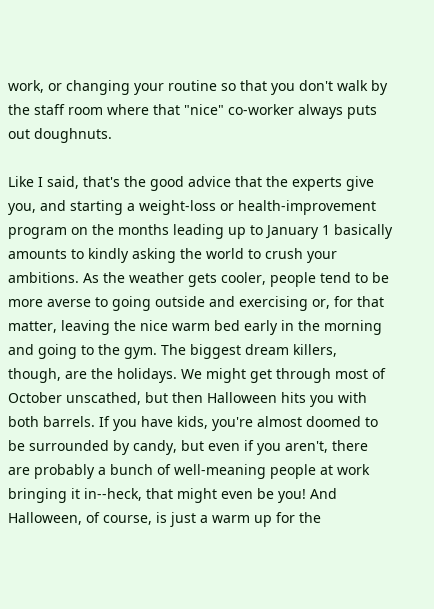work, or changing your routine so that you don't walk by the staff room where that "nice" co-worker always puts out doughnuts.

Like I said, that's the good advice that the experts give you, and starting a weight-loss or health-improvement program on the months leading up to January 1 basically amounts to kindly asking the world to crush your ambitions. As the weather gets cooler, people tend to be more averse to going outside and exercising or, for that matter, leaving the nice warm bed early in the morning and going to the gym. The biggest dream killers, though, are the holidays. We might get through most of October unscathed, but then Halloween hits you with both barrels. If you have kids, you're almost doomed to be surrounded by candy, but even if you aren't, there are probably a bunch of well-meaning people at work bringing it in--heck, that might even be you! And Halloween, of course, is just a warm up for the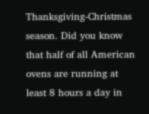Thanksgiving-Christmas season. Did you know that half of all American ovens are running at least 8 hours a day in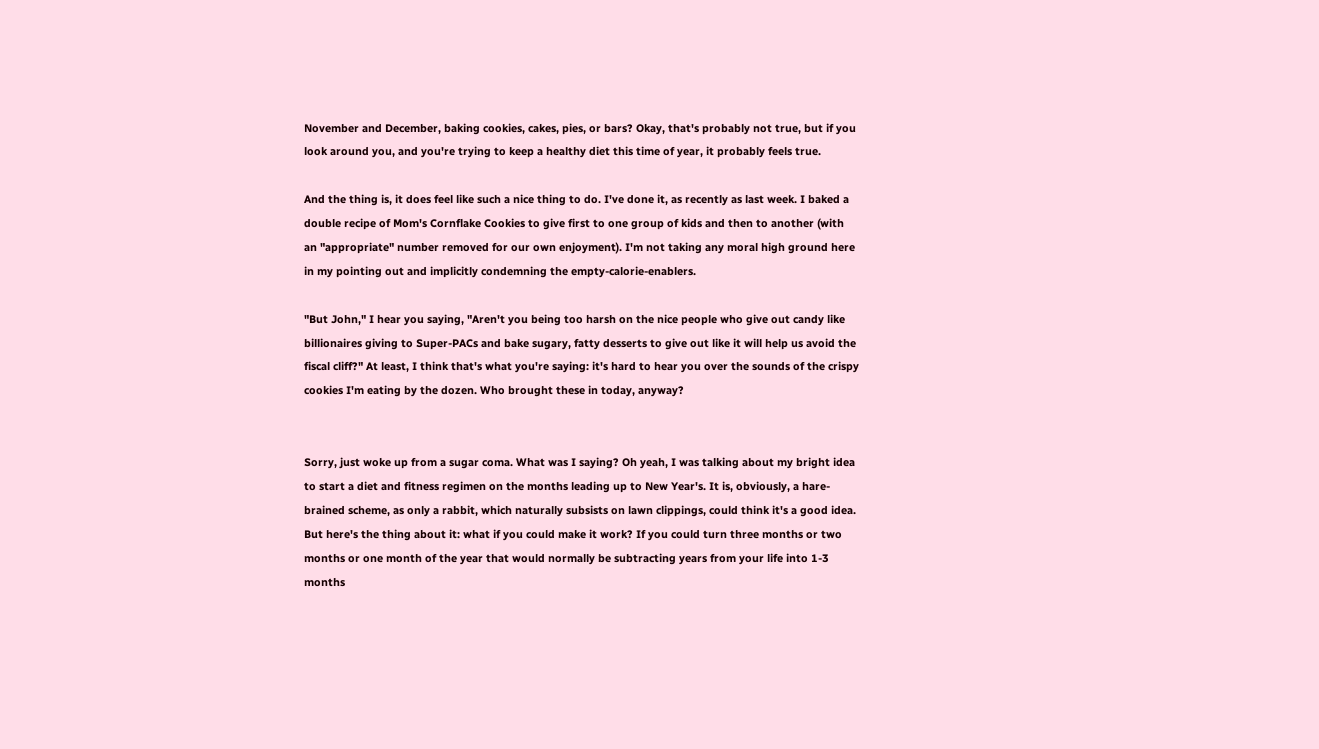November and December, baking cookies, cakes, pies, or bars? Okay, that's probably not true, but if you look around you, and you're trying to keep a healthy diet this time of year, it probably feels true.

And the thing is, it does feel like such a nice thing to do. I've done it, as recently as last week. I baked a double recipe of Mom's Cornflake Cookies to give first to one group of kids and then to another (with an "appropriate" number removed for our own enjoyment). I'm not taking any moral high ground here in my pointing out and implicitly condemning the empty-calorie-enablers.

"But John," I hear you saying, "Aren't you being too harsh on the nice people who give out candy like billionaires giving to Super-PACs and bake sugary, fatty desserts to give out like it will help us avoid the fiscal cliff?" At least, I think that's what you're saying: it's hard to hear you over the sounds of the crispy cookies I'm eating by the dozen. Who brought these in today, anyway?


Sorry, just woke up from a sugar coma. What was I saying? Oh yeah, I was talking about my bright idea to start a diet and fitness regimen on the months leading up to New Year's. It is, obviously, a hare-brained scheme, as only a rabbit, which naturally subsists on lawn clippings, could think it's a good idea. But here's the thing about it: what if you could make it work? If you could turn three months or two months or one month of the year that would normally be subtracting years from your life into 1-3 months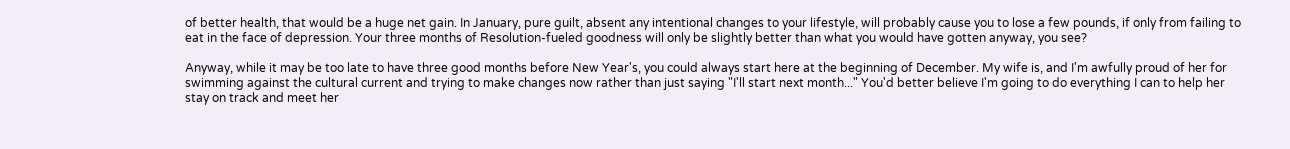of better health, that would be a huge net gain. In January, pure guilt, absent any intentional changes to your lifestyle, will probably cause you to lose a few pounds, if only from failing to eat in the face of depression. Your three months of Resolution-fueled goodness will only be slightly better than what you would have gotten anyway, you see?

Anyway, while it may be too late to have three good months before New Year's, you could always start here at the beginning of December. My wife is, and I'm awfully proud of her for swimming against the cultural current and trying to make changes now rather than just saying "I'll start next month..." You'd better believe I'm going to do everything I can to help her stay on track and meet her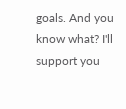goals. And you know what? I'll support you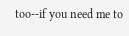too--if you need me to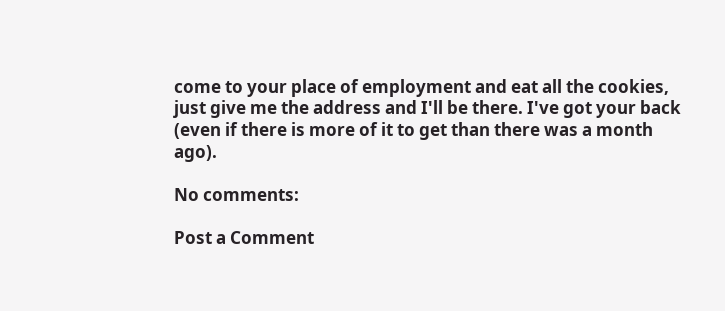come to your place of employment and eat all the cookies, just give me the address and I'll be there. I've got your back (even if there is more of it to get than there was a month ago).

No comments:

Post a Comment